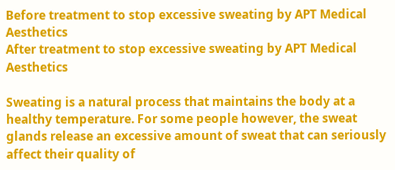Before treatment to stop excessive sweating by APT Medical Aesthetics
After treatment to stop excessive sweating by APT Medical Aesthetics

Sweating is a natural process that maintains the body at a healthy temperature. For some people however, the sweat glands release an excessive amount of sweat that can seriously affect their quality of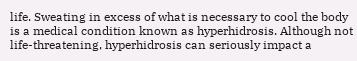life. Sweating in excess of what is necessary to cool the body is a medical condition known as hyperhidrosis. Although not life-threatening, hyperhidrosis can seriously impact a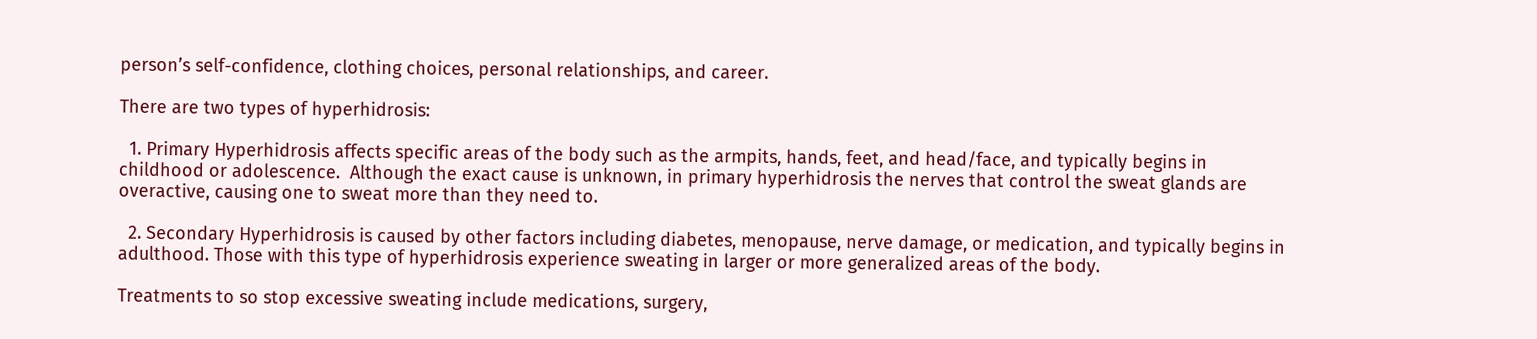person’s self-confidence, clothing choices, personal relationships, and career.

There are two types of hyperhidrosis:

  1. Primary Hyperhidrosis affects specific areas of the body such as the armpits, hands, feet, and head/face, and typically begins in childhood or adolescence.  Although the exact cause is unknown, in primary hyperhidrosis the nerves that control the sweat glands are overactive, causing one to sweat more than they need to.

  2. Secondary Hyperhidrosis is caused by other factors including diabetes, menopause, nerve damage, or medication, and typically begins in adulthood. Those with this type of hyperhidrosis experience sweating in larger or more generalized areas of the body.

Treatments to so stop excessive sweating include medications, surgery,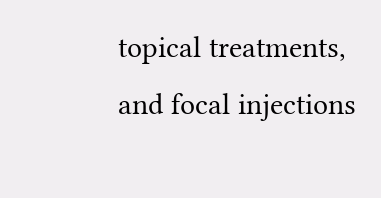topical treatments, and focal injections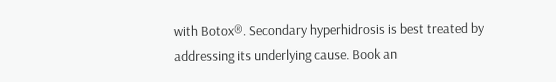with Botox®. Secondary hyperhidrosis is best treated by addressing its underlying cause. Book an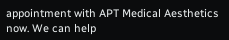appointment with APT Medical Aesthetics now. We can help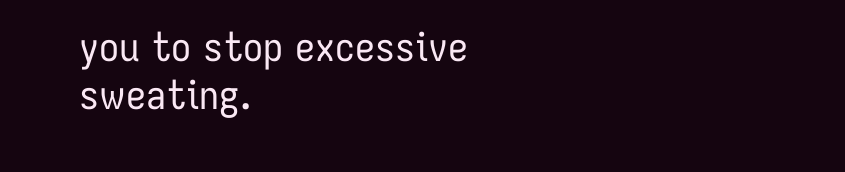you to stop excessive sweating.